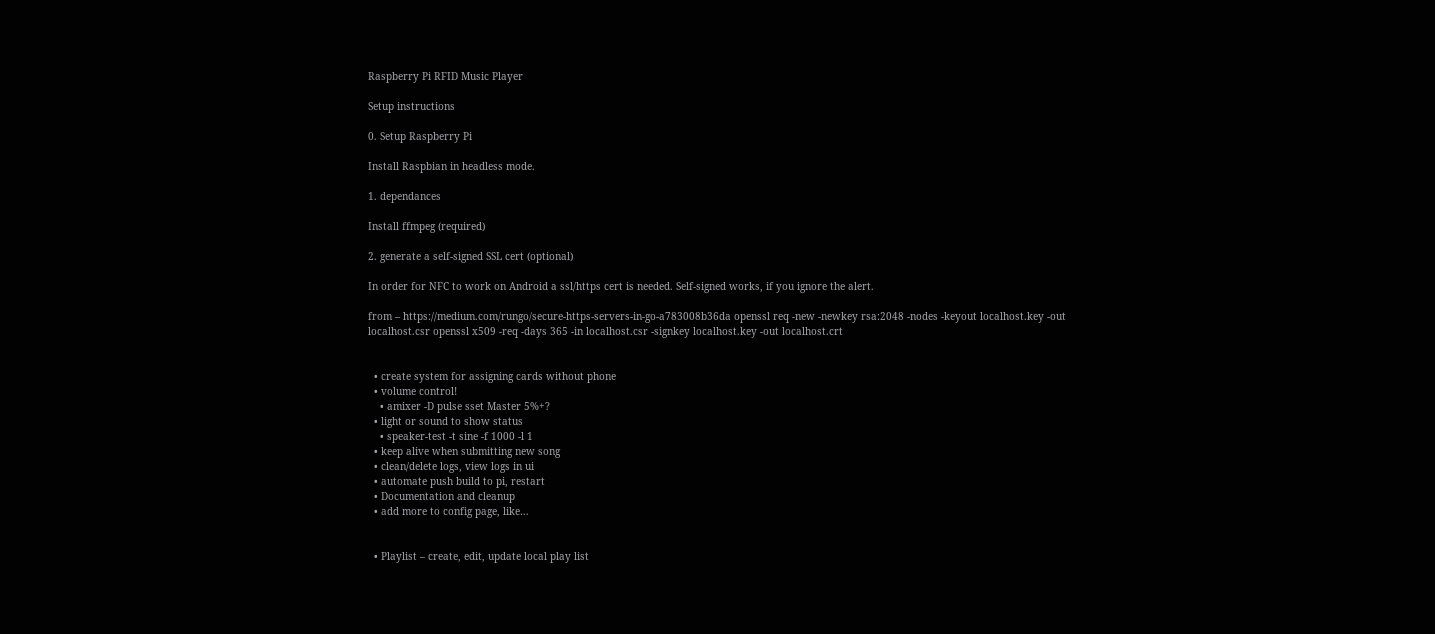Raspberry Pi RFID Music Player

Setup instructions

0. Setup Raspberry Pi

Install Raspbian in headless mode.

1. dependances

Install ffmpeg (required)

2. generate a self-signed SSL cert (optional)

In order for NFC to work on Android a ssl/https cert is needed. Self-signed works, if you ignore the alert.

from – https://medium.com/rungo/secure-https-servers-in-go-a783008b36da openssl req -new -newkey rsa:2048 -nodes -keyout localhost.key -out localhost.csr openssl x509 -req -days 365 -in localhost.csr -signkey localhost.key -out localhost.crt


  • create system for assigning cards without phone
  • volume control!
    • amixer -D pulse sset Master 5%+?
  • light or sound to show status
    • speaker-test -t sine -f 1000 -l 1
  • keep alive when submitting new song
  • clean/delete logs, view logs in ui
  • automate push build to pi, restart
  • Documentation and cleanup
  • add more to config page, like…


  • Playlist – create, edit, update local play list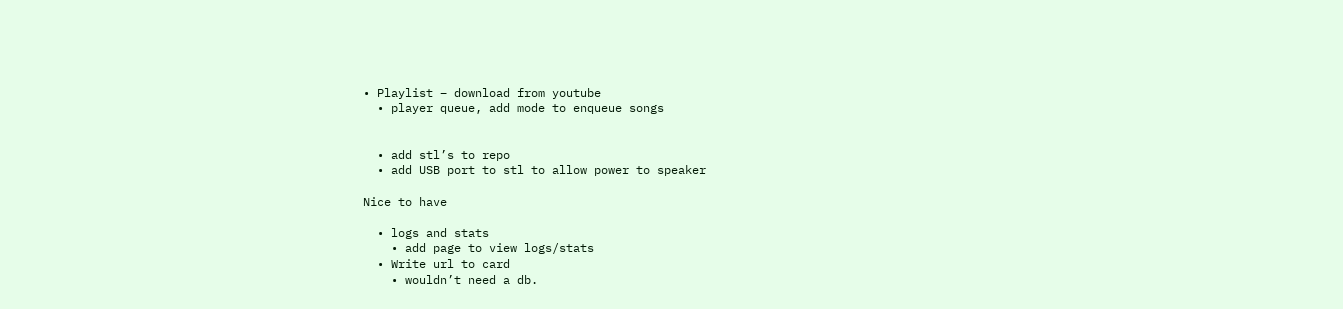• Playlist – download from youtube
  • player queue, add mode to enqueue songs


  • add stl’s to repo
  • add USB port to stl to allow power to speaker

Nice to have

  • logs and stats
    • add page to view logs/stats
  • Write url to card
    • wouldn’t need a db.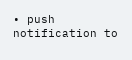• push notification to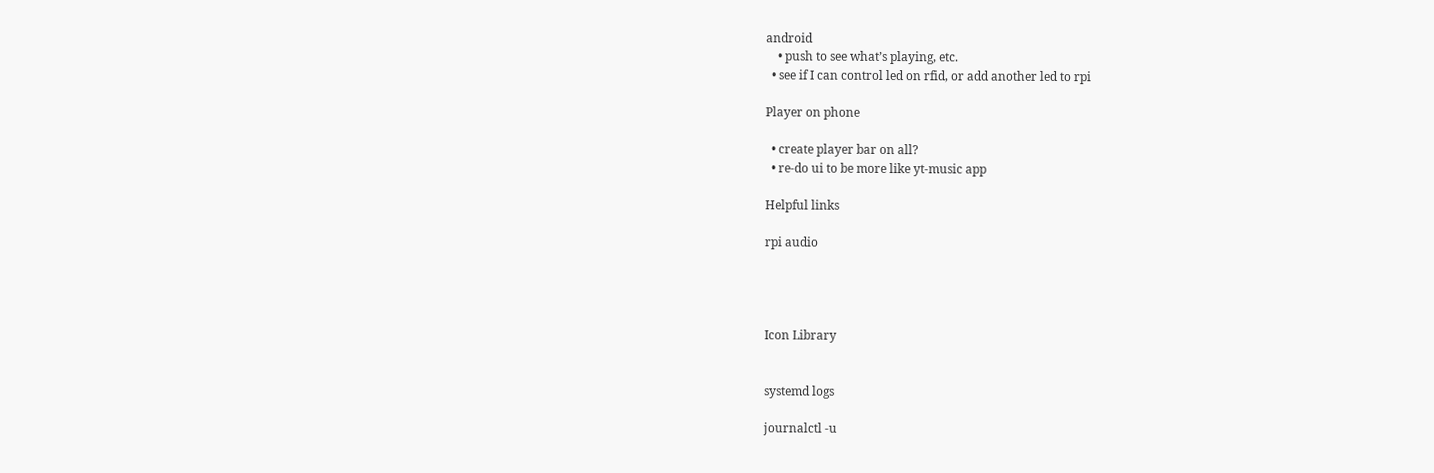android
    • push to see what’s playing, etc.
  • see if I can control led on rfid, or add another led to rpi

Player on phone

  • create player bar on all?
  • re-do ui to be more like yt-music app

Helpful links

rpi audio




Icon Library


systemd logs

journalctl -u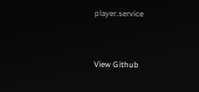player.service


View Github